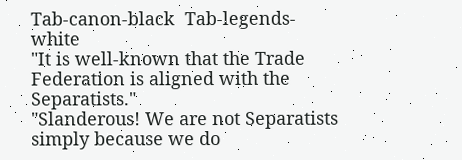Tab-canon-black  Tab-legends-white
"It is well-known that the Trade Federation is aligned with the Separatists."
"Slanderous! We are not Separatists simply because we do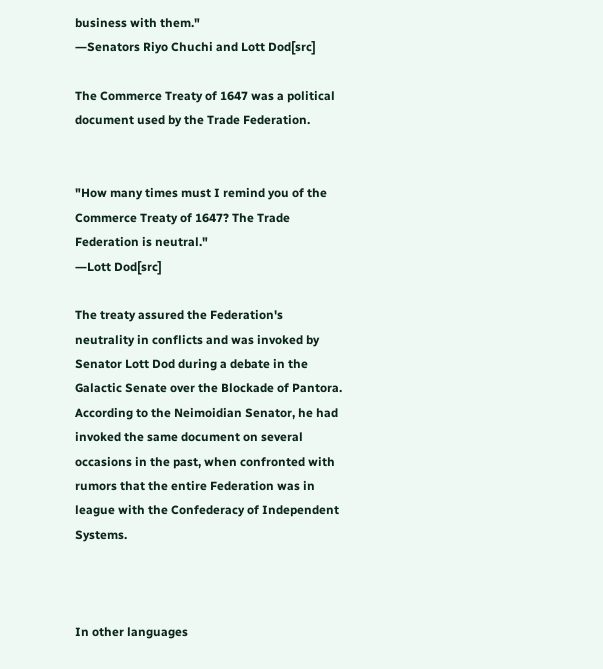business with them."
―Senators Riyo Chuchi and Lott Dod[src]

The Commerce Treaty of 1647 was a political document used by the Trade Federation.


"How many times must I remind you of the Commerce Treaty of 1647? The Trade Federation is neutral."
―Lott Dod[src]

The treaty assured the Federation's neutrality in conflicts and was invoked by Senator Lott Dod during a debate in the Galactic Senate over the Blockade of Pantora. According to the Neimoidian Senator, he had invoked the same document on several occasions in the past, when confronted with rumors that the entire Federation was in league with the Confederacy of Independent Systems.



In other languages